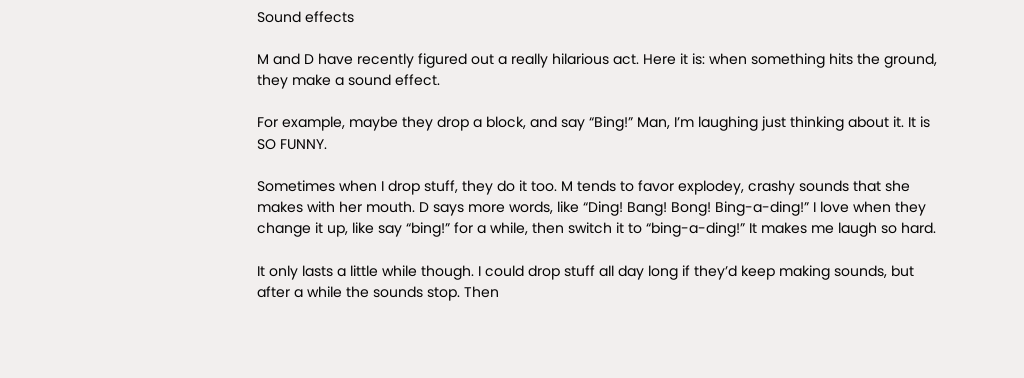Sound effects

M and D have recently figured out a really hilarious act. Here it is: when something hits the ground, they make a sound effect.

For example, maybe they drop a block, and say “Bing!” Man, I’m laughing just thinking about it. It is SO FUNNY.

Sometimes when I drop stuff, they do it too. M tends to favor explodey, crashy sounds that she makes with her mouth. D says more words, like “Ding! Bang! Bong! Bing-a-ding!” I love when they change it up, like say “bing!” for a while, then switch it to “bing-a-ding!” It makes me laugh so hard.

It only lasts a little while though. I could drop stuff all day long if they’d keep making sounds, but after a while the sounds stop. Then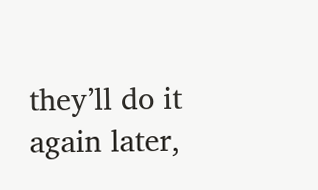they’ll do it again later,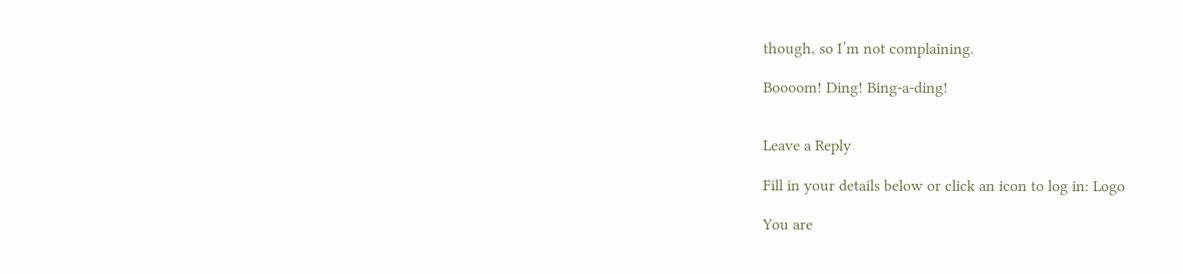though, so I’m not complaining.

Boooom! Ding! Bing-a-ding!


Leave a Reply

Fill in your details below or click an icon to log in: Logo

You are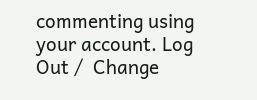commenting using your account. Log Out /  Change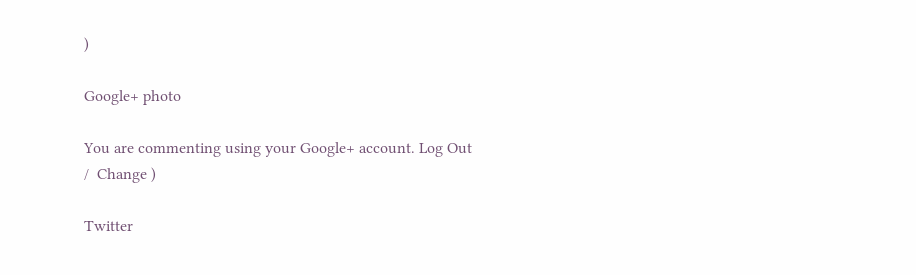)

Google+ photo

You are commenting using your Google+ account. Log Out /  Change )

Twitter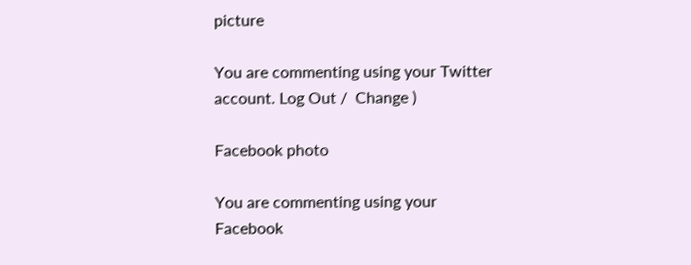picture

You are commenting using your Twitter account. Log Out /  Change )

Facebook photo

You are commenting using your Facebook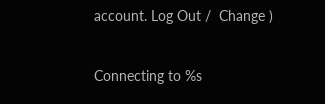account. Log Out /  Change )


Connecting to %s